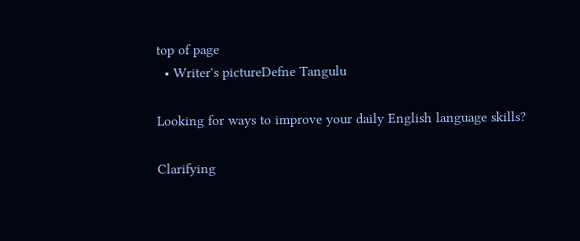top of page
  • Writer's pictureDefne Tangulu

Looking for ways to improve your daily English language skills?

Clarifying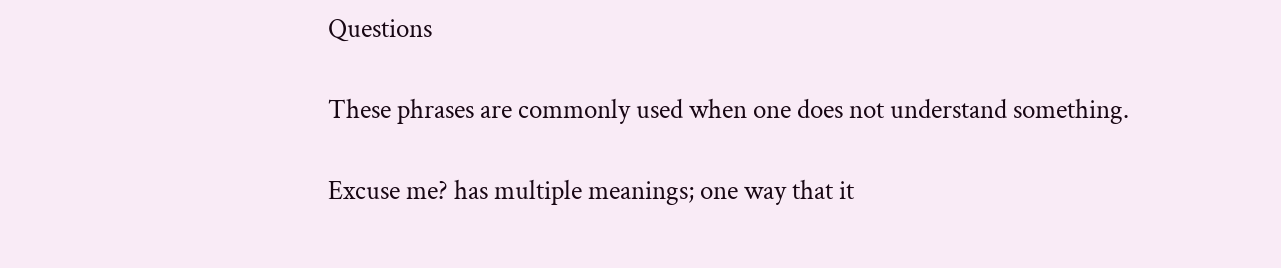Questions

These phrases are commonly used when one does not understand something.

Excuse me? has multiple meanings; one way that it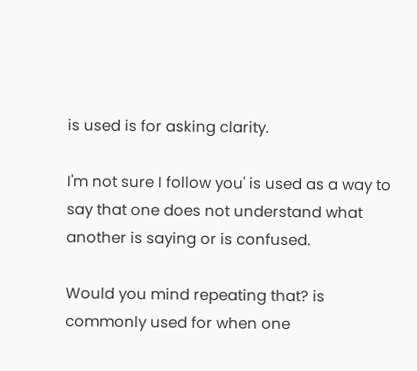is used is for asking clarity.

I'm not sure I follow you' is used as a way to say that one does not understand what another is saying or is confused.

Would you mind repeating that? is commonly used for when one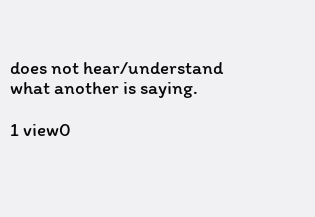does not hear/understand what another is saying.

1 view0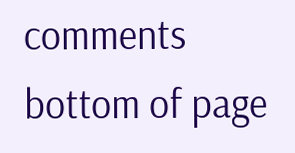comments
bottom of page